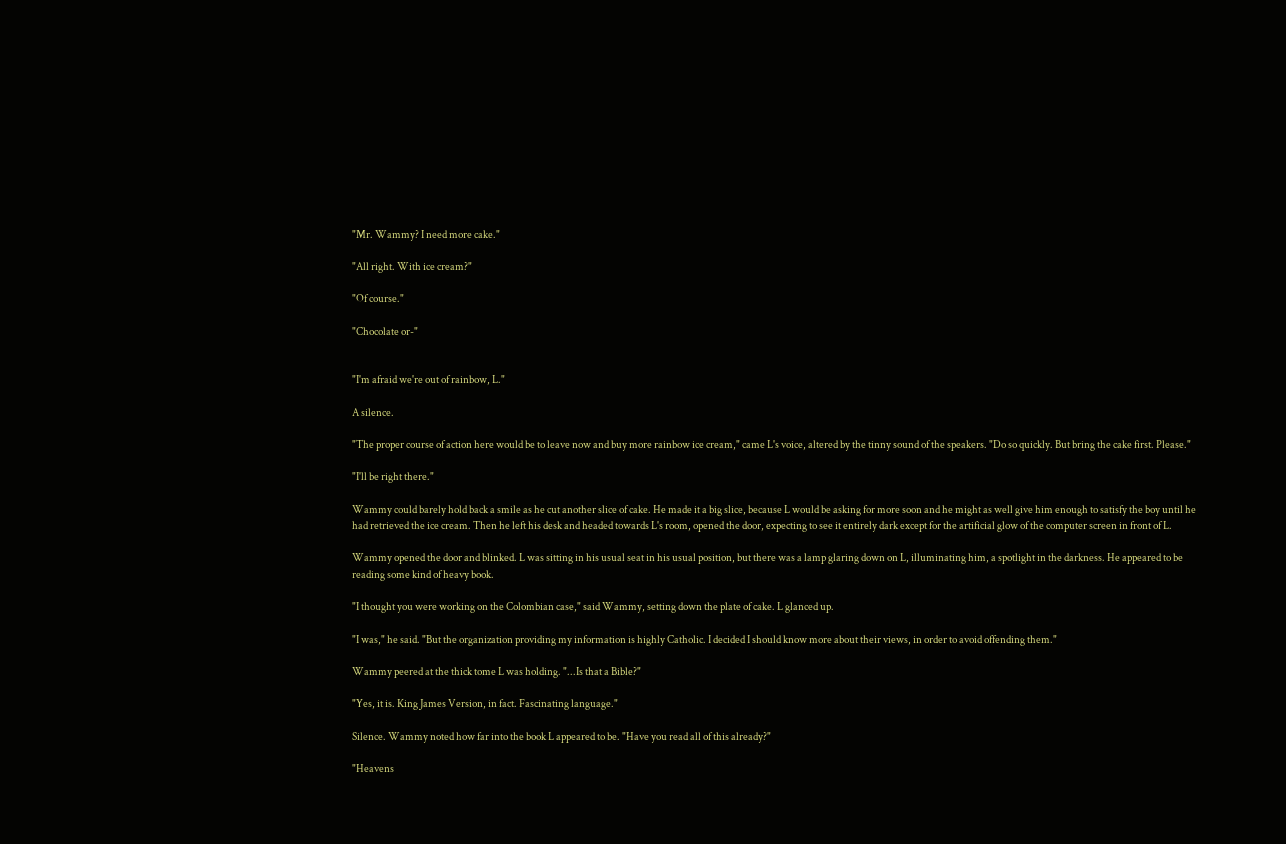"Mr. Wammy? I need more cake."

"All right. With ice cream?"

"Of course."

"Chocolate or-"


"I'm afraid we're out of rainbow, L."

A silence.

"The proper course of action here would be to leave now and buy more rainbow ice cream," came L's voice, altered by the tinny sound of the speakers. "Do so quickly. But bring the cake first. Please."

"I'll be right there."

Wammy could barely hold back a smile as he cut another slice of cake. He made it a big slice, because L would be asking for more soon and he might as well give him enough to satisfy the boy until he had retrieved the ice cream. Then he left his desk and headed towards L's room, opened the door, expecting to see it entirely dark except for the artificial glow of the computer screen in front of L.

Wammy opened the door and blinked. L was sitting in his usual seat in his usual position, but there was a lamp glaring down on L, illuminating him, a spotlight in the darkness. He appeared to be reading some kind of heavy book.

"I thought you were working on the Colombian case," said Wammy, setting down the plate of cake. L glanced up.

"I was," he said. "But the organization providing my information is highly Catholic. I decided I should know more about their views, in order to avoid offending them."

Wammy peered at the thick tome L was holding. "...Is that a Bible?"

"Yes, it is. King James Version, in fact. Fascinating language."

Silence. Wammy noted how far into the book L appeared to be. "Have you read all of this already?"

"Heavens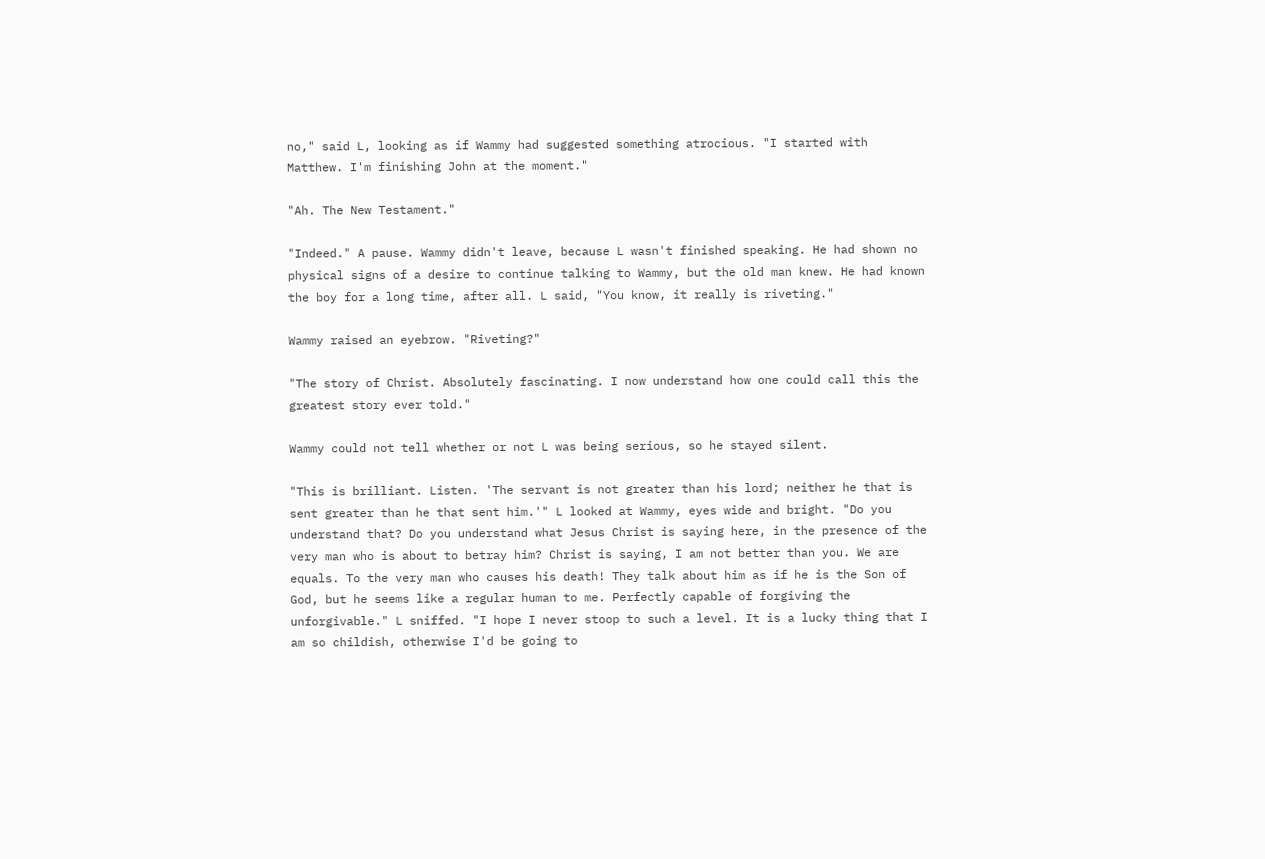no," said L, looking as if Wammy had suggested something atrocious. "I started with Matthew. I'm finishing John at the moment."

"Ah. The New Testament."

"Indeed." A pause. Wammy didn't leave, because L wasn't finished speaking. He had shown no physical signs of a desire to continue talking to Wammy, but the old man knew. He had known the boy for a long time, after all. L said, "You know, it really is riveting."

Wammy raised an eyebrow. "Riveting?"

"The story of Christ. Absolutely fascinating. I now understand how one could call this the greatest story ever told."

Wammy could not tell whether or not L was being serious, so he stayed silent.

"This is brilliant. Listen. 'The servant is not greater than his lord; neither he that is sent greater than he that sent him.'" L looked at Wammy, eyes wide and bright. "Do you understand that? Do you understand what Jesus Christ is saying here, in the presence of the very man who is about to betray him? Christ is saying, I am not better than you. We are equals. To the very man who causes his death! They talk about him as if he is the Son of God, but he seems like a regular human to me. Perfectly capable of forgiving the unforgivable." L sniffed. "I hope I never stoop to such a level. It is a lucky thing that I am so childish, otherwise I'd be going to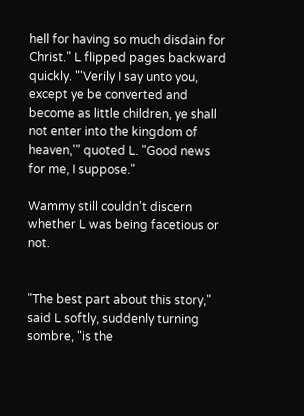hell for having so much disdain for Christ." L flipped pages backward quickly. "'Verily I say unto you, except ye be converted and become as little children, ye shall not enter into the kingdom of heaven,'" quoted L. "Good news for me, I suppose."

Wammy still couldn't discern whether L was being facetious or not.


"The best part about this story," said L softly, suddenly turning sombre, "is the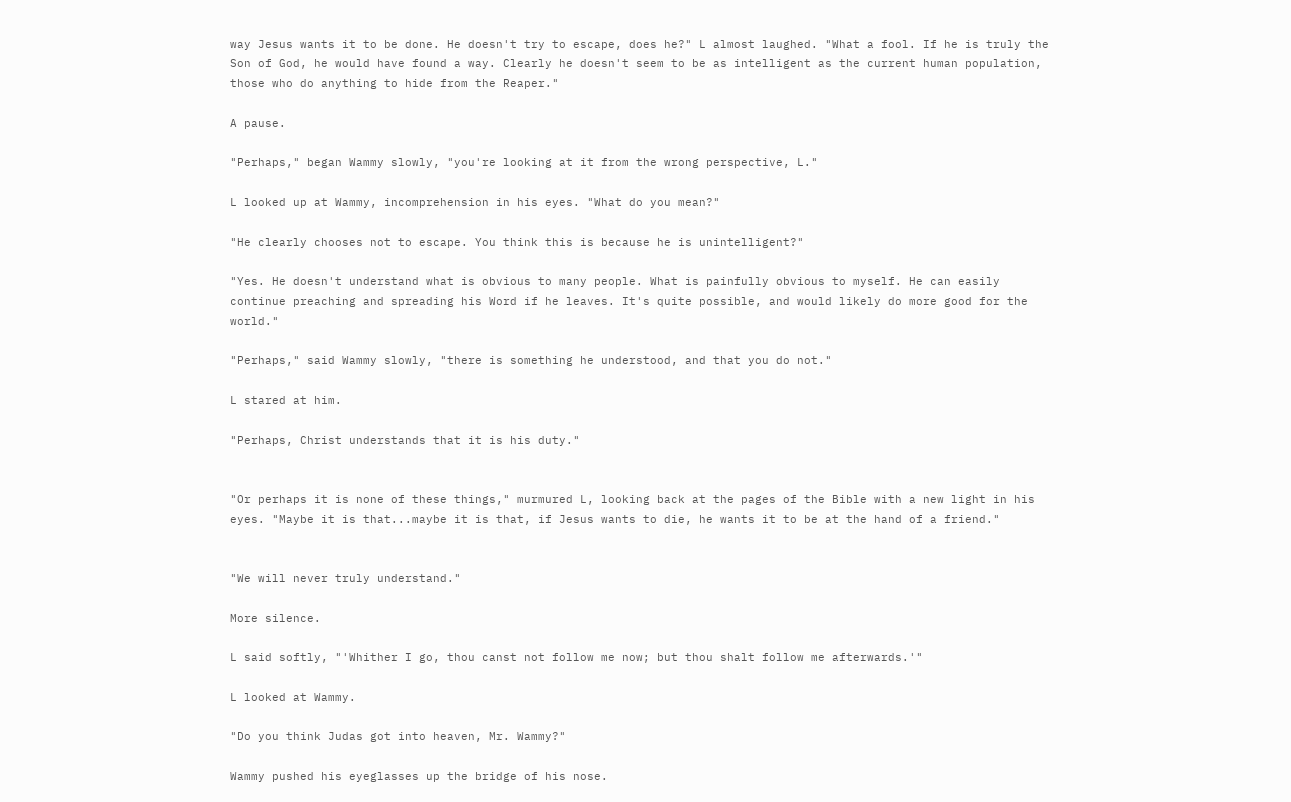way Jesus wants it to be done. He doesn't try to escape, does he?" L almost laughed. "What a fool. If he is truly the Son of God, he would have found a way. Clearly he doesn't seem to be as intelligent as the current human population, those who do anything to hide from the Reaper."

A pause.

"Perhaps," began Wammy slowly, "you're looking at it from the wrong perspective, L."

L looked up at Wammy, incomprehension in his eyes. "What do you mean?"

"He clearly chooses not to escape. You think this is because he is unintelligent?"

"Yes. He doesn't understand what is obvious to many people. What is painfully obvious to myself. He can easily continue preaching and spreading his Word if he leaves. It's quite possible, and would likely do more good for the world."

"Perhaps," said Wammy slowly, "there is something he understood, and that you do not."

L stared at him.

"Perhaps, Christ understands that it is his duty."


"Or perhaps it is none of these things," murmured L, looking back at the pages of the Bible with a new light in his eyes. "Maybe it is that...maybe it is that, if Jesus wants to die, he wants it to be at the hand of a friend."


"We will never truly understand."

More silence.

L said softly, "'Whither I go, thou canst not follow me now; but thou shalt follow me afterwards.'"

L looked at Wammy.

"Do you think Judas got into heaven, Mr. Wammy?"

Wammy pushed his eyeglasses up the bridge of his nose.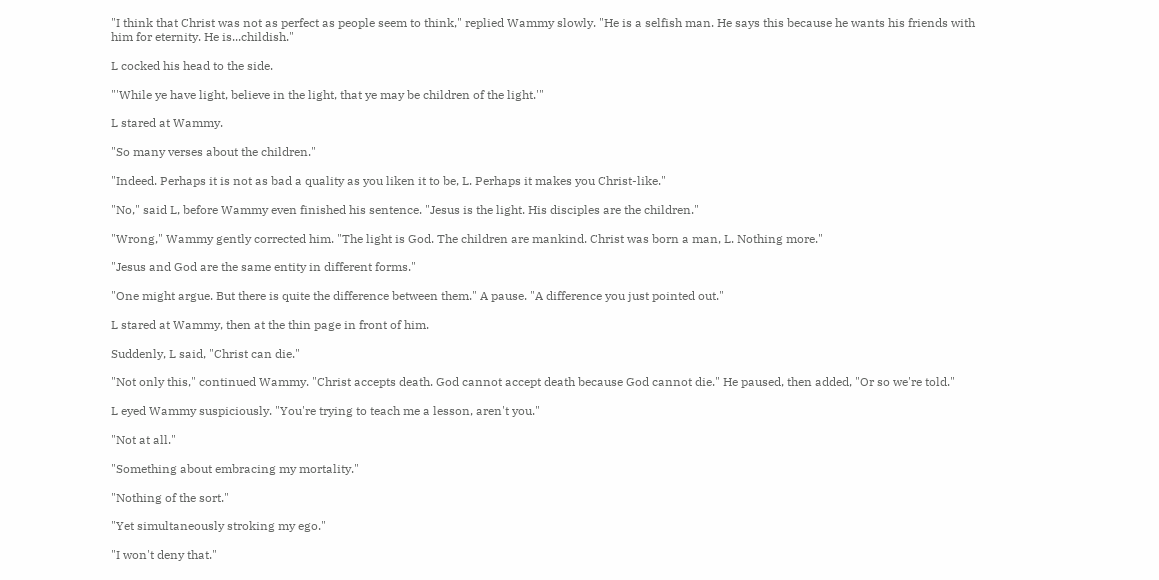"I think that Christ was not as perfect as people seem to think," replied Wammy slowly. "He is a selfish man. He says this because he wants his friends with him for eternity. He is...childish."

L cocked his head to the side.

"'While ye have light, believe in the light, that ye may be children of the light.'"

L stared at Wammy.

"So many verses about the children."

"Indeed. Perhaps it is not as bad a quality as you liken it to be, L. Perhaps it makes you Christ-like."

"No," said L, before Wammy even finished his sentence. "Jesus is the light. His disciples are the children."

"Wrong," Wammy gently corrected him. "The light is God. The children are mankind. Christ was born a man, L. Nothing more."

"Jesus and God are the same entity in different forms."

"One might argue. But there is quite the difference between them." A pause. "A difference you just pointed out."

L stared at Wammy, then at the thin page in front of him.

Suddenly, L said, "Christ can die."

"Not only this," continued Wammy. "Christ accepts death. God cannot accept death because God cannot die." He paused, then added, "Or so we're told."

L eyed Wammy suspiciously. "You're trying to teach me a lesson, aren't you."

"Not at all."

"Something about embracing my mortality."

"Nothing of the sort."

"Yet simultaneously stroking my ego."

"I won't deny that."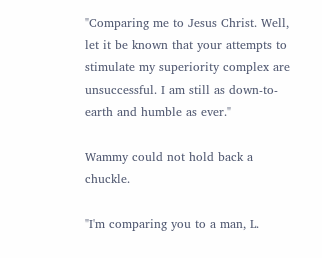"Comparing me to Jesus Christ. Well, let it be known that your attempts to stimulate my superiority complex are unsuccessful. I am still as down-to-earth and humble as ever."

Wammy could not hold back a chuckle.

"I'm comparing you to a man, L.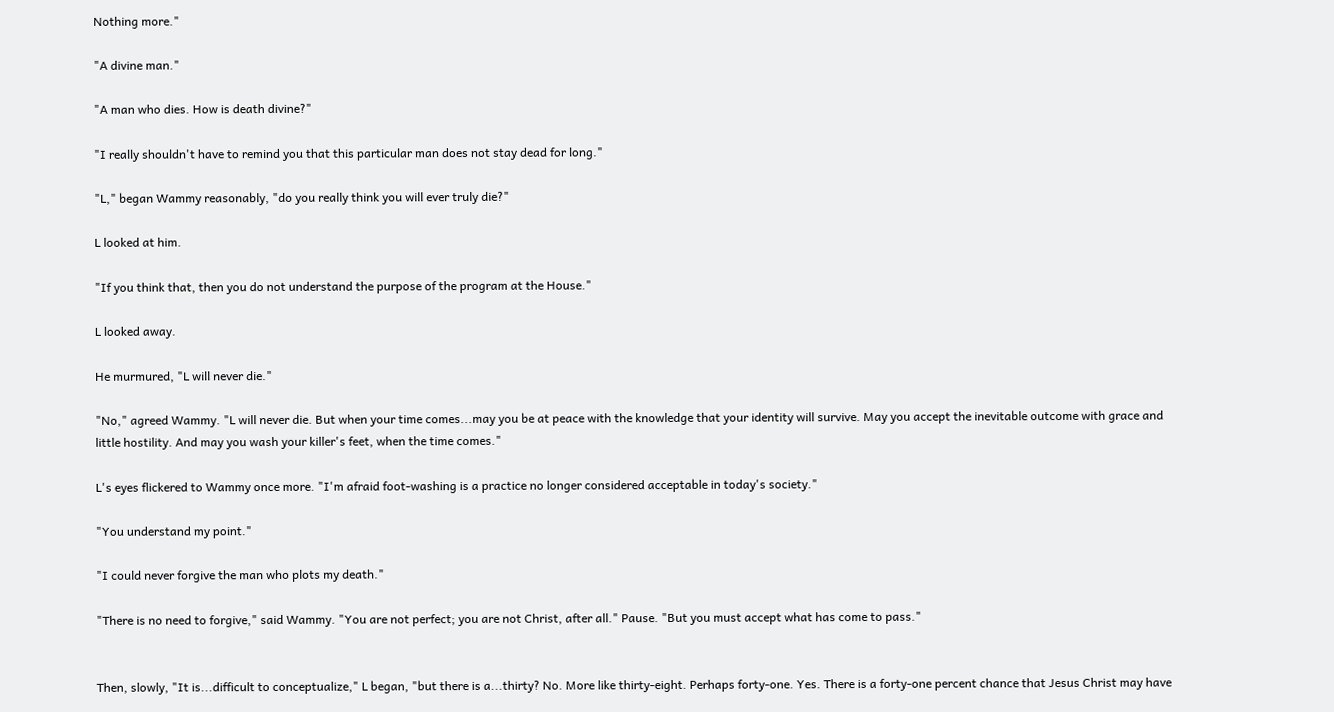Nothing more."

"A divine man."

"A man who dies. How is death divine?"

"I really shouldn't have to remind you that this particular man does not stay dead for long."

"L," began Wammy reasonably, "do you really think you will ever truly die?"

L looked at him.

"If you think that, then you do not understand the purpose of the program at the House."

L looked away.

He murmured, "L will never die."

"No," agreed Wammy. "L will never die. But when your time comes...may you be at peace with the knowledge that your identity will survive. May you accept the inevitable outcome with grace and little hostility. And may you wash your killer's feet, when the time comes."

L's eyes flickered to Wammy once more. "I'm afraid foot-washing is a practice no longer considered acceptable in today's society."

"You understand my point."

"I could never forgive the man who plots my death."

"There is no need to forgive," said Wammy. "You are not perfect; you are not Christ, after all." Pause. "But you must accept what has come to pass."


Then, slowly, "It is...difficult to conceptualize," L began, "but there is a...thirty? No. More like thirty-eight. Perhaps forty-one. Yes. There is a forty-one percent chance that Jesus Christ may have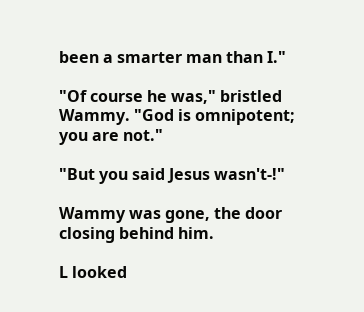been a smarter man than I."

"Of course he was," bristled Wammy. "God is omnipotent; you are not."

"But you said Jesus wasn't-!"

Wammy was gone, the door closing behind him.

L looked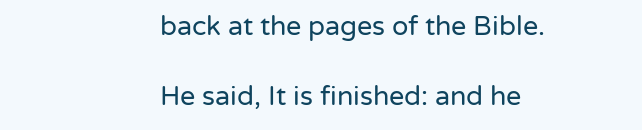back at the pages of the Bible.

He said, It is finished: and he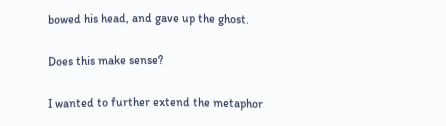bowed his head, and gave up the ghost.

Does this make sense?

I wanted to further extend the metaphor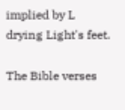implied by L drying Light's feet.

The Bible verses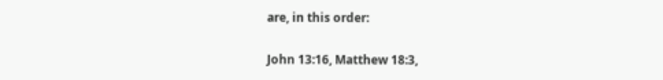are, in this order:

John 13:16, Matthew 18:3,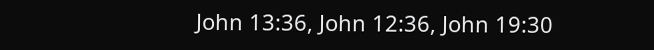John 13:36, John 12:36, John 19:30